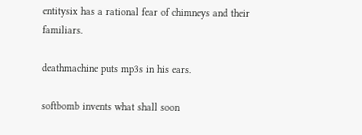entitysix has a rational fear of chimneys and their familiars.

deathmachine puts mp3s in his ears.

softbomb invents what shall soon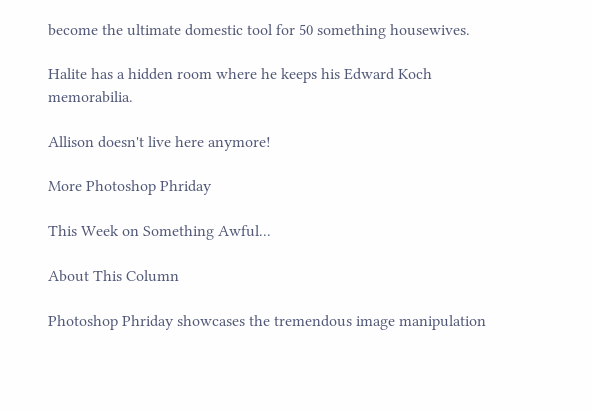become the ultimate domestic tool for 50 something housewives.

Halite has a hidden room where he keeps his Edward Koch memorabilia.

Allison doesn't live here anymore!

More Photoshop Phriday

This Week on Something Awful...

About This Column

Photoshop Phriday showcases the tremendous image manipulation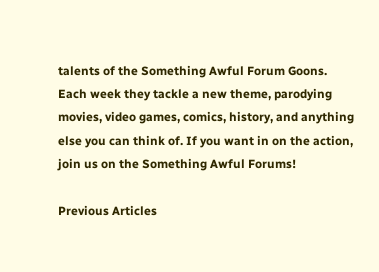talents of the Something Awful Forum Goons. Each week they tackle a new theme, parodying movies, video games, comics, history, and anything else you can think of. If you want in on the action, join us on the Something Awful Forums!

Previous Articles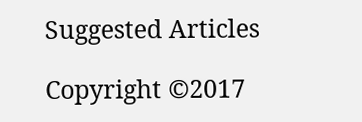Suggested Articles

Copyright ©2017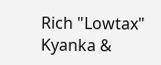Rich "Lowtax" Kyanka &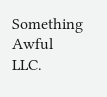Something Awful LLC.